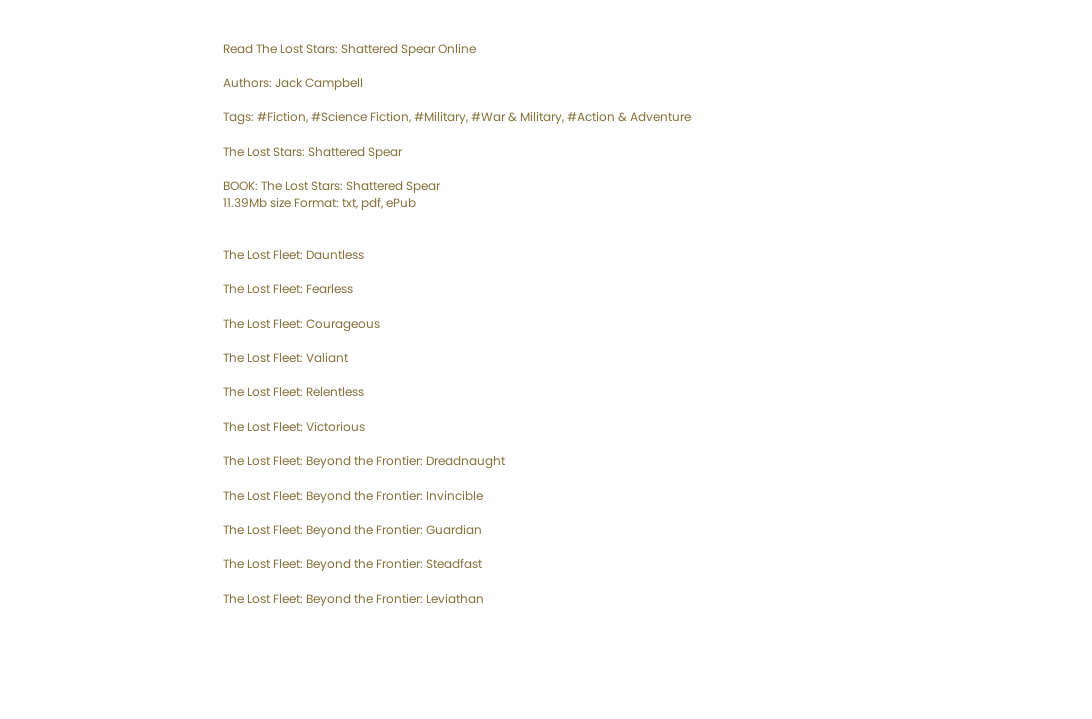Read The Lost Stars: Shattered Spear Online

Authors: Jack Campbell

Tags: #Fiction, #Science Fiction, #Military, #War & Military, #Action & Adventure

The Lost Stars: Shattered Spear

BOOK: The Lost Stars: Shattered Spear
11.39Mb size Format: txt, pdf, ePub


The Lost Fleet: Dauntless

The Lost Fleet: Fearless

The Lost Fleet: Courageous

The Lost Fleet: Valiant

The Lost Fleet: Relentless

The Lost Fleet: Victorious

The Lost Fleet: Beyond the Frontier: Dreadnaught

The Lost Fleet: Beyond the Frontier: Invincible

The Lost Fleet: Beyond the Frontier: Guardian

The Lost Fleet: Beyond the Frontier: Steadfast

The Lost Fleet: Beyond the Frontier: Leviathan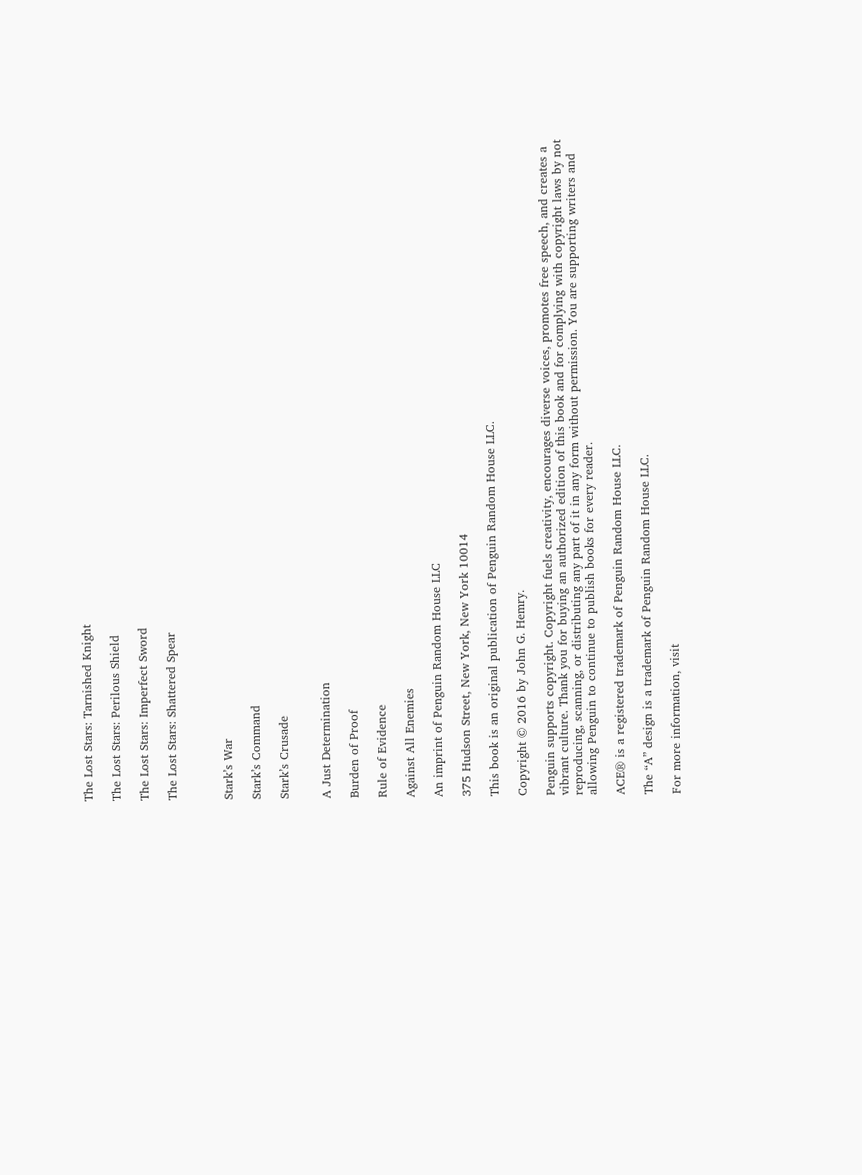The Lost Stars: Tarnished Knight

The Lost Stars: Perilous Shield

The Lost Stars: Imperfect Sword

The Lost Stars: Shattered Spear



Stark’s War

Stark’s Command

Stark’s Crusade


A Just Determination

Burden of Proof

Rule of Evidence

Against All Enemies

An imprint of Penguin Random House LLC

375 Hudson Street, New York, New York 10014

This book is an original publication of Penguin Random House LLC.

Copyright © 2016 by John G. Hemry.

Penguin supports copyright. Copyright fuels creativity, encourages diverse voices, promotes free speech, and creates a vibrant culture. Thank you for buying an authorized edition of this book and for complying with copyright laws by not reproducing, scanning, or distributing any part of it in any form without permission. You are supporting writers and allowing Penguin to continue to publish books for every reader.

ACE® is a registered trademark of Penguin Random House LLC.

The “A” design is a trademark of Penguin Random House LLC.

For more information, visit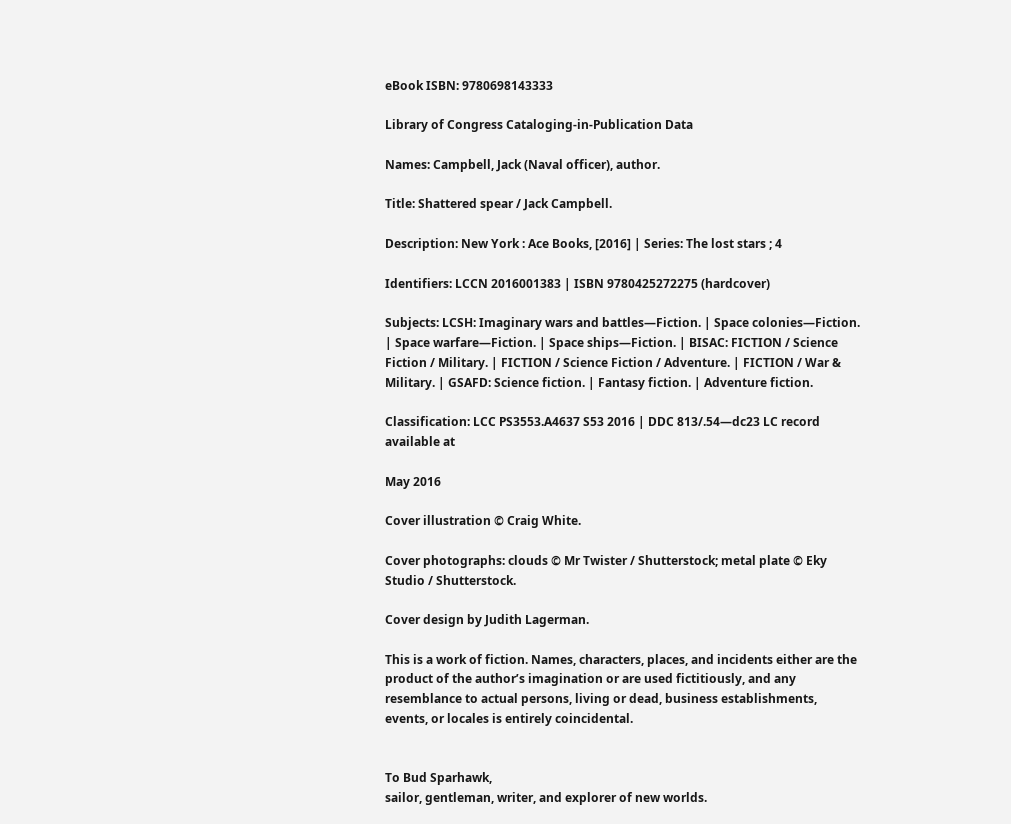eBook ISBN: 9780698143333

Library of Congress Cataloging-in-Publication Data

Names: Campbell, Jack (Naval officer), author.

Title: Shattered spear / Jack Campbell.

Description: New York : Ace Books, [2016] | Series: The lost stars ; 4

Identifiers: LCCN 2016001383 | ISBN 9780425272275 (hardcover)

Subjects: LCSH: Imaginary wars and battles—Fiction. | Space colonies—Fiction. | Space warfare—Fiction. | Space ships—Fiction. | BISAC: FICTION / Science Fiction / Military. | FICTION / Science Fiction / Adventure. | FICTION / War & Military. | GSAFD: Science fiction. | Fantasy fiction. | Adventure fiction.

Classification: LCC PS3553.A4637 S53 2016 | DDC 813/.54—dc23 LC record available at

May 2016

Cover illustration © Craig White.

Cover photographs: clouds © Mr Twister / Shutterstock; metal plate © Eky Studio / Shutterstock.

Cover design by Judith Lagerman.

This is a work of fiction. Names, characters, places, and incidents either are the product of the author’s imagination or are used fictitiously, and any resemblance to actual persons, living or dead, business establishments, events, or locales is entirely coincidental.


To Bud Sparhawk,
sailor, gentleman, writer, and explorer of new worlds.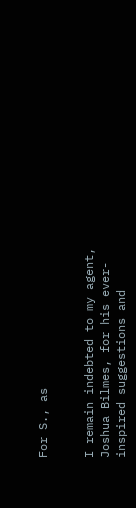For S., as


I remain indebted to my agent, Joshua Bilmes, for his ever-inspired suggestions and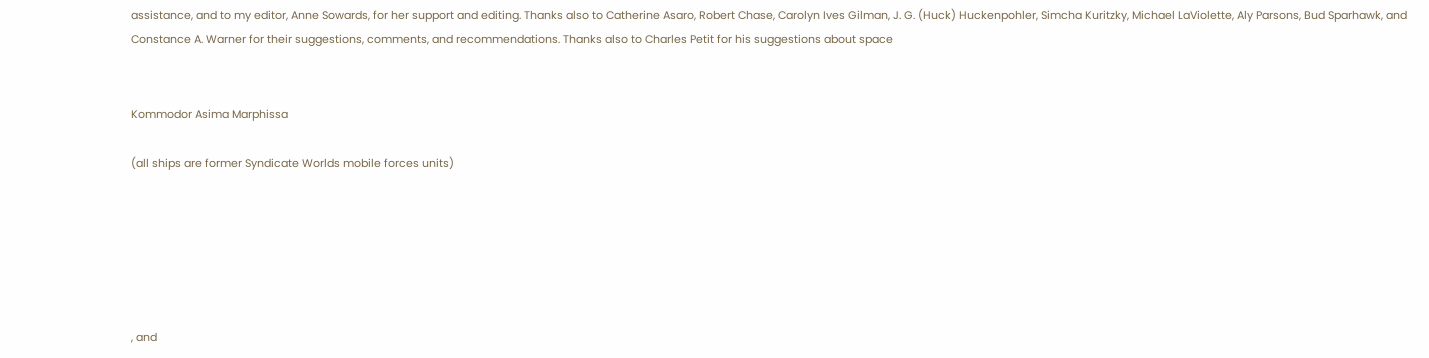assistance, and to my editor, Anne Sowards, for her support and editing. Thanks also to Catherine Asaro, Robert Chase, Carolyn Ives Gilman, J. G. (Huck) Huckenpohler, Simcha Kuritzky, Michael LaViolette, Aly Parsons, Bud Sparhawk, and Constance A. Warner for their suggestions, comments, and recommendations. Thanks also to Charles Petit for his suggestions about space


Kommodor Asima Marphissa

(all ships are former Syndicate Worlds mobile forces units)






, and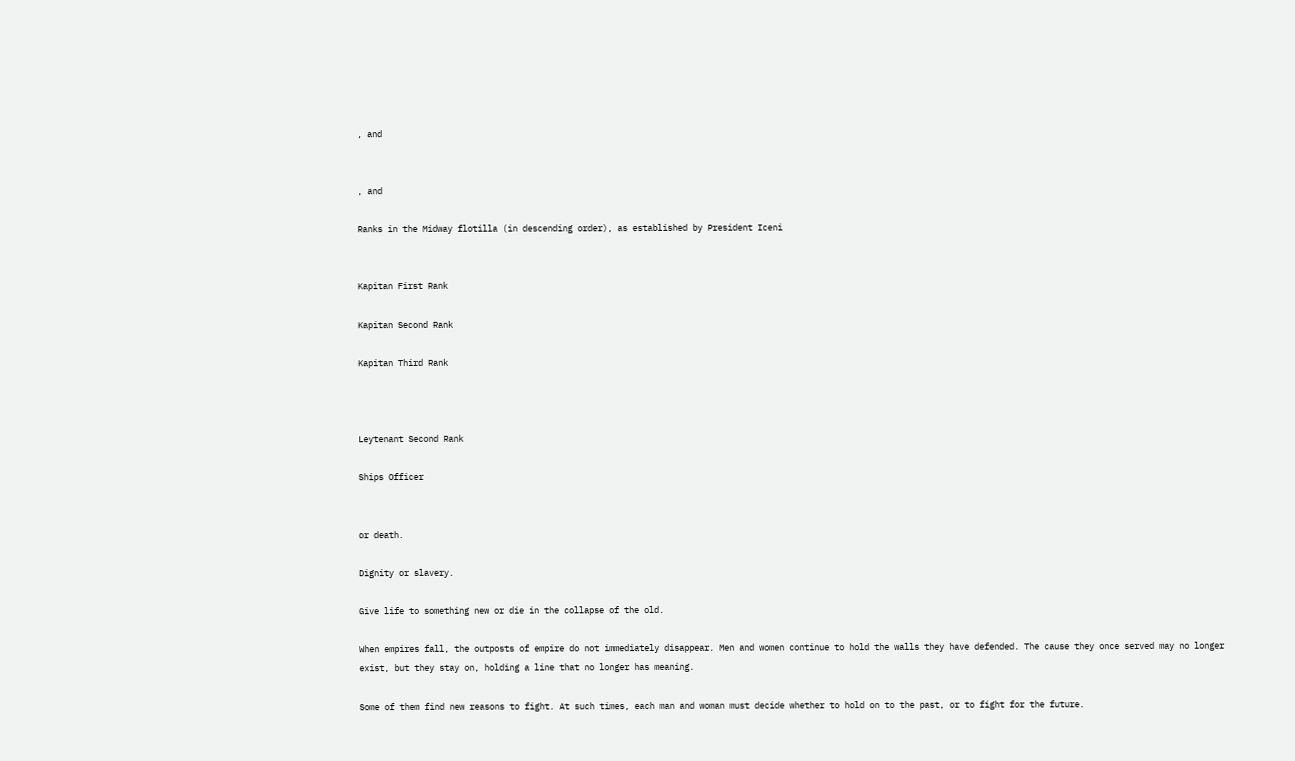, and


, and

Ranks in the Midway flotilla (in descending order), as established by President Iceni


Kapitan First Rank

Kapitan Second Rank

Kapitan Third Rank



Leytenant Second Rank

Ships Officer


or death.

Dignity or slavery.

Give life to something new or die in the collapse of the old.

When empires fall, the outposts of empire do not immediately disappear. Men and women continue to hold the walls they have defended. The cause they once served may no longer exist, but they stay on, holding a line that no longer has meaning.

Some of them find new reasons to fight. At such times, each man and woman must decide whether to hold on to the past, or to fight for the future.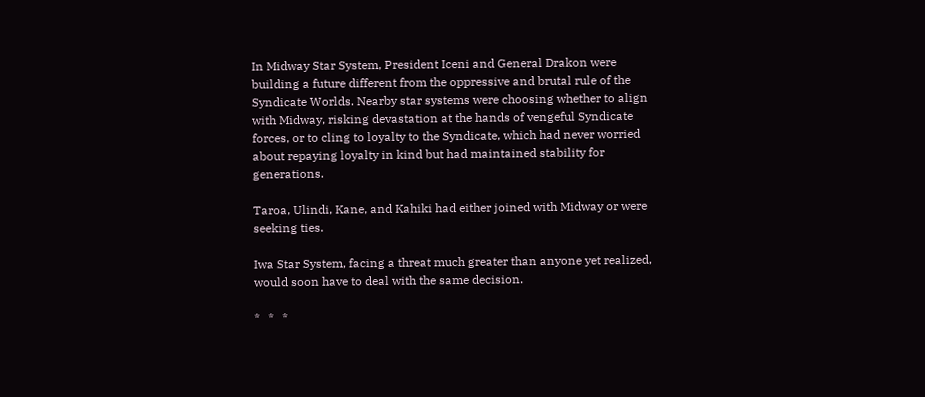In Midway Star System, President Iceni and General Drakon were building a future different from the oppressive and brutal rule of the Syndicate Worlds. Nearby star systems were choosing whether to align with Midway, risking devastation at the hands of vengeful Syndicate forces, or to cling to loyalty to the Syndicate, which had never worried about repaying loyalty in kind but had maintained stability for generations.

Taroa, Ulindi, Kane, and Kahiki had either joined with Midway or were seeking ties.

Iwa Star System, facing a threat much greater than anyone yet realized, would soon have to deal with the same decision.

*   *   *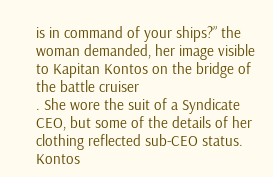is in command of your ships?” the woman demanded, her image visible to Kapitan Kontos on the bridge of the battle cruiser
. She wore the suit of a Syndicate CEO, but some of the details of her clothing reflected sub-CEO status. Kontos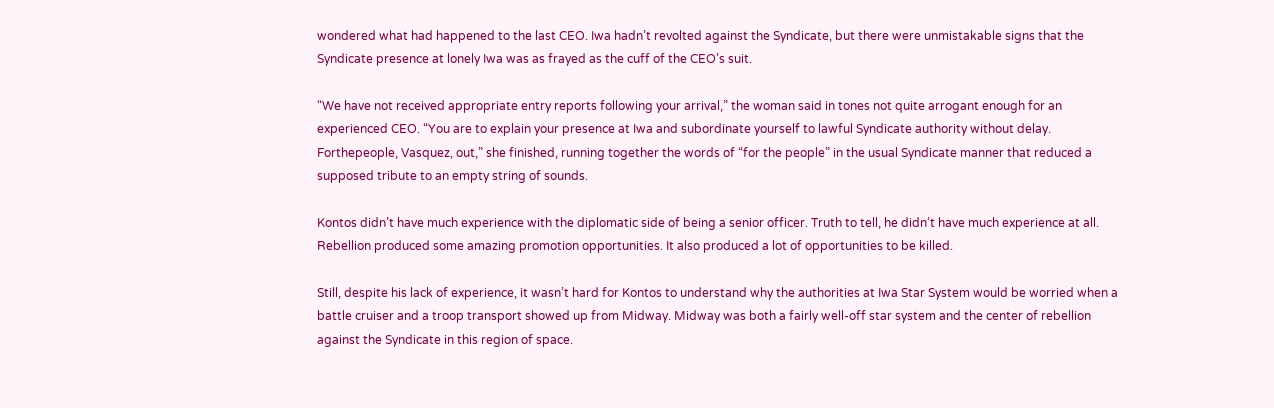wondered what had happened to the last CEO. Iwa hadn’t revolted against the Syndicate, but there were unmistakable signs that the Syndicate presence at lonely Iwa was as frayed as the cuff of the CEO’s suit.

“We have not received appropriate entry reports following your arrival,” the woman said in tones not quite arrogant enough for an experienced CEO. “You are to explain your presence at Iwa and subordinate yourself to lawful Syndicate authority without delay. Forthepeople, Vasquez, out,” she finished, running together the words of “for the people” in the usual Syndicate manner that reduced a supposed tribute to an empty string of sounds.

Kontos didn’t have much experience with the diplomatic side of being a senior officer. Truth to tell, he didn’t have much experience at all. Rebellion produced some amazing promotion opportunities. It also produced a lot of opportunities to be killed.

Still, despite his lack of experience, it wasn’t hard for Kontos to understand why the authorities at Iwa Star System would be worried when a battle cruiser and a troop transport showed up from Midway. Midway was both a fairly well-off star system and the center of rebellion against the Syndicate in this region of space.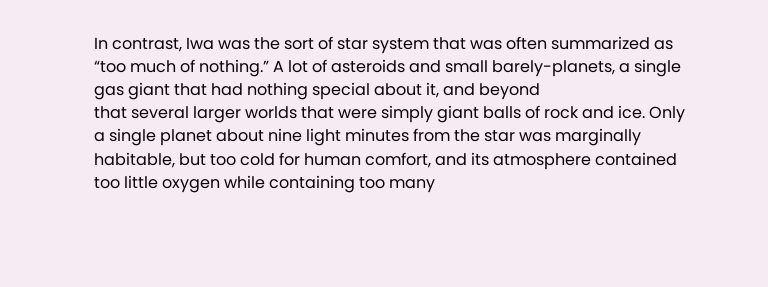In contrast, Iwa was the sort of star system that was often summarized as “too much of nothing.” A lot of asteroids and small barely-planets, a single gas giant that had nothing special about it, and beyond
that several larger worlds that were simply giant balls of rock and ice. Only a single planet about nine light minutes from the star was marginally habitable, but too cold for human comfort, and its atmosphere contained too little oxygen while containing too many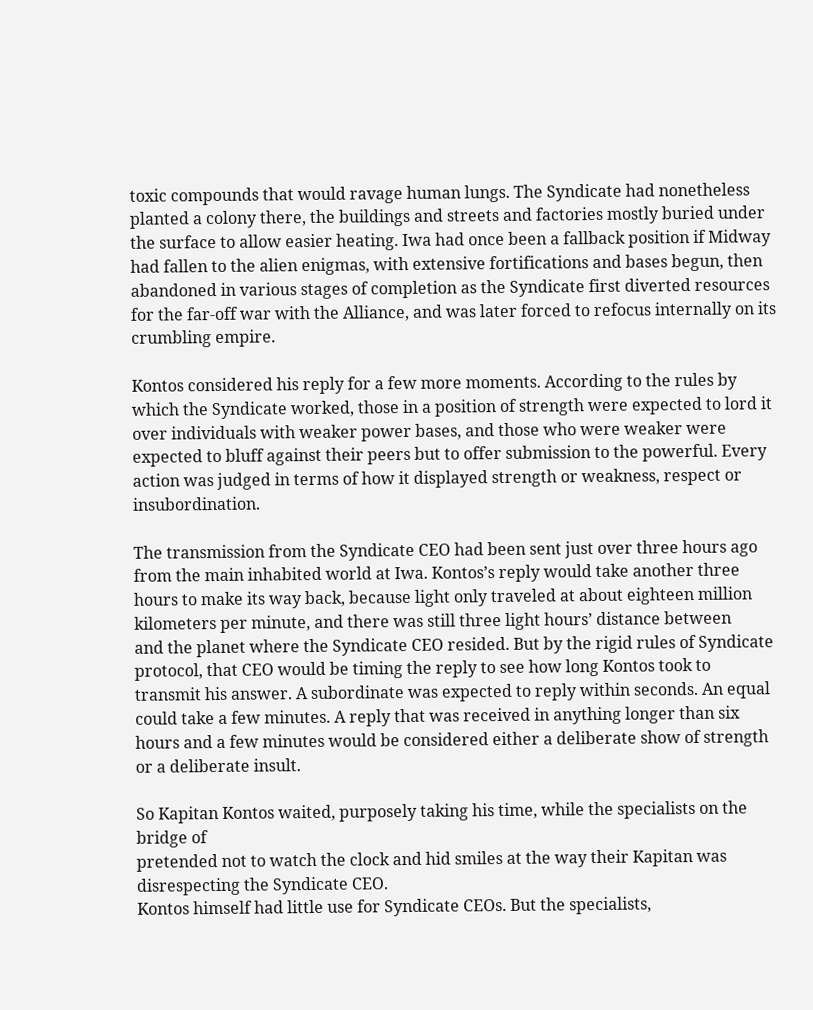toxic compounds that would ravage human lungs. The Syndicate had nonetheless planted a colony there, the buildings and streets and factories mostly buried under the surface to allow easier heating. Iwa had once been a fallback position if Midway had fallen to the alien enigmas, with extensive fortifications and bases begun, then abandoned in various stages of completion as the Syndicate first diverted resources for the far-off war with the Alliance, and was later forced to refocus internally on its crumbling empire.

Kontos considered his reply for a few more moments. According to the rules by which the Syndicate worked, those in a position of strength were expected to lord it over individuals with weaker power bases, and those who were weaker were expected to bluff against their peers but to offer submission to the powerful. Every action was judged in terms of how it displayed strength or weakness, respect or insubordination.

The transmission from the Syndicate CEO had been sent just over three hours ago from the main inhabited world at Iwa. Kontos’s reply would take another three hours to make its way back, because light only traveled at about eighteen million kilometers per minute, and there was still three light hours’ distance between
and the planet where the Syndicate CEO resided. But by the rigid rules of Syndicate protocol, that CEO would be timing the reply to see how long Kontos took to transmit his answer. A subordinate was expected to reply within seconds. An equal could take a few minutes. A reply that was received in anything longer than six hours and a few minutes would be considered either a deliberate show of strength or a deliberate insult.

So Kapitan Kontos waited, purposely taking his time, while the specialists on the bridge of
pretended not to watch the clock and hid smiles at the way their Kapitan was disrespecting the Syndicate CEO.
Kontos himself had little use for Syndicate CEOs. But the specialists,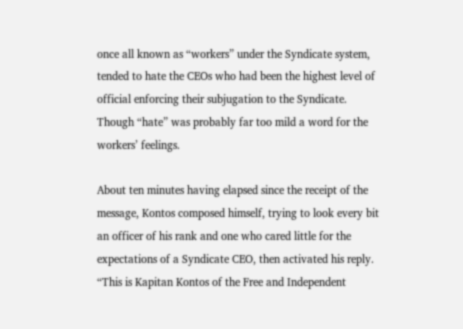once all known as “workers” under the Syndicate system, tended to hate the CEOs who had been the highest level of official enforcing their subjugation to the Syndicate. Though “hate” was probably far too mild a word for the workers’ feelings.

About ten minutes having elapsed since the receipt of the message, Kontos composed himself, trying to look every bit an officer of his rank and one who cared little for the expectations of a Syndicate CEO, then activated his reply. “This is Kapitan Kontos of the Free and Independent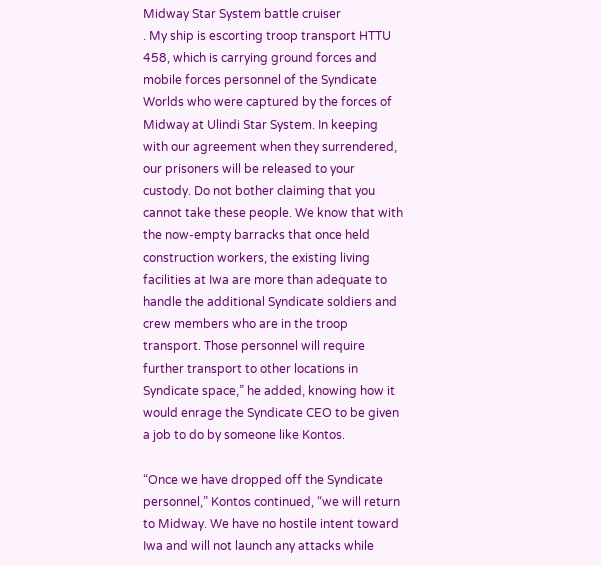Midway Star System battle cruiser
. My ship is escorting troop transport HTTU 458, which is carrying ground forces and mobile forces personnel of the Syndicate Worlds who were captured by the forces of Midway at Ulindi Star System. In keeping with our agreement when they surrendered, our prisoners will be released to your custody. Do not bother claiming that you cannot take these people. We know that with the now-empty barracks that once held construction workers, the existing living facilities at Iwa are more than adequate to handle the additional Syndicate soldiers and crew members who are in the troop transport. Those personnel will require further transport to other locations in Syndicate space,” he added, knowing how it would enrage the Syndicate CEO to be given a job to do by someone like Kontos.

“Once we have dropped off the Syndicate personnel,” Kontos continued, “we will return to Midway. We have no hostile intent toward Iwa and will not launch any attacks while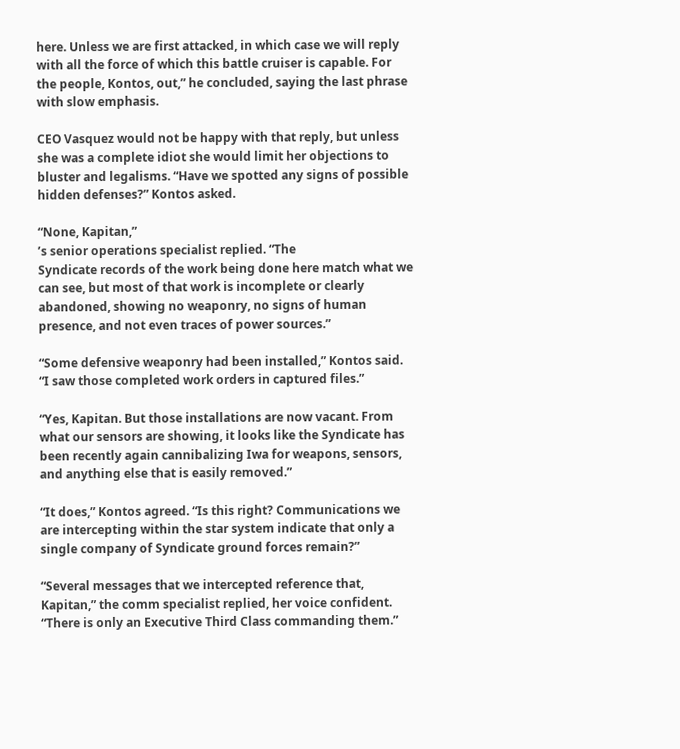here. Unless we are first attacked, in which case we will reply with all the force of which this battle cruiser is capable. For the people, Kontos, out,” he concluded, saying the last phrase with slow emphasis.

CEO Vasquez would not be happy with that reply, but unless she was a complete idiot she would limit her objections to bluster and legalisms. “Have we spotted any signs of possible hidden defenses?” Kontos asked.

“None, Kapitan,”
’s senior operations specialist replied. “The
Syndicate records of the work being done here match what we can see, but most of that work is incomplete or clearly abandoned, showing no weaponry, no signs of human presence, and not even traces of power sources.”

“Some defensive weaponry had been installed,” Kontos said. “I saw those completed work orders in captured files.”

“Yes, Kapitan. But those installations are now vacant. From what our sensors are showing, it looks like the Syndicate has been recently again cannibalizing Iwa for weapons, sensors, and anything else that is easily removed.”

“It does,” Kontos agreed. “Is this right? Communications we are intercepting within the star system indicate that only a single company of Syndicate ground forces remain?”

“Several messages that we intercepted reference that, Kapitan,” the comm specialist replied, her voice confident. “There is only an Executive Third Class commanding them.”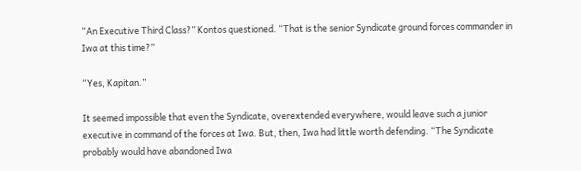“An Executive Third Class?” Kontos questioned. “That is the senior Syndicate ground forces commander in Iwa at this time?”

“Yes, Kapitan.”

It seemed impossible that even the Syndicate, overextended everywhere, would leave such a junior executive in command of the forces at Iwa. But, then, Iwa had little worth defending. “The Syndicate probably would have abandoned Iwa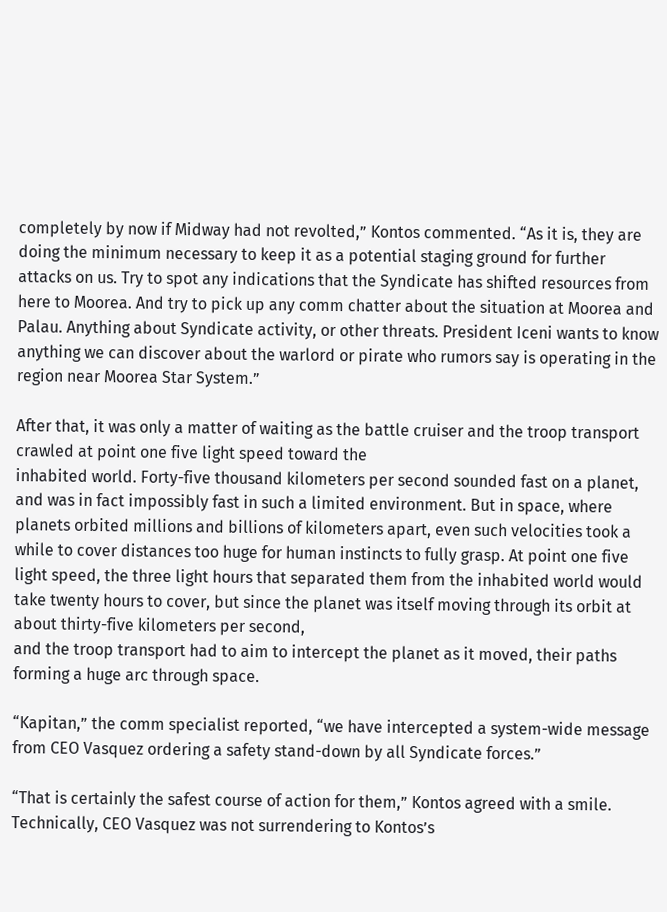completely by now if Midway had not revolted,” Kontos commented. “As it is, they are doing the minimum necessary to keep it as a potential staging ground for further attacks on us. Try to spot any indications that the Syndicate has shifted resources from here to Moorea. And try to pick up any comm chatter about the situation at Moorea and Palau. Anything about Syndicate activity, or other threats. President Iceni wants to know anything we can discover about the warlord or pirate who rumors say is operating in the region near Moorea Star System.”

After that, it was only a matter of waiting as the battle cruiser and the troop transport crawled at point one five light speed toward the
inhabited world. Forty-five thousand kilometers per second sounded fast on a planet, and was in fact impossibly fast in such a limited environment. But in space, where planets orbited millions and billions of kilometers apart, even such velocities took a while to cover distances too huge for human instincts to fully grasp. At point one five light speed, the three light hours that separated them from the inhabited world would take twenty hours to cover, but since the planet was itself moving through its orbit at about thirty-five kilometers per second,
and the troop transport had to aim to intercept the planet as it moved, their paths forming a huge arc through space.

“Kapitan,” the comm specialist reported, “we have intercepted a system-wide message from CEO Vasquez ordering a safety stand-down by all Syndicate forces.”

“That is certainly the safest course of action for them,” Kontos agreed with a smile. Technically, CEO Vasquez was not surrendering to Kontos’s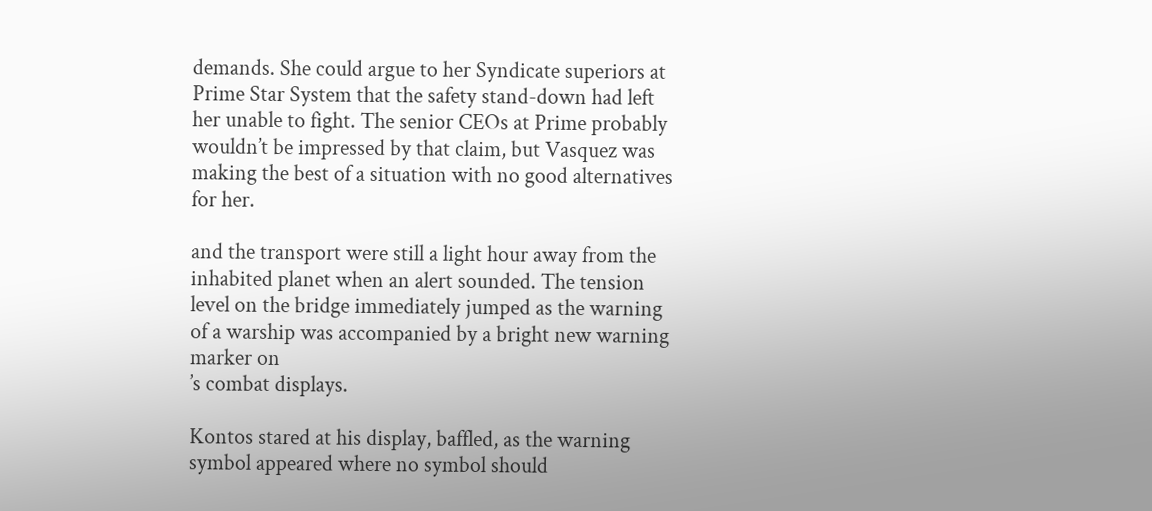demands. She could argue to her Syndicate superiors at Prime Star System that the safety stand-down had left her unable to fight. The senior CEOs at Prime probably wouldn’t be impressed by that claim, but Vasquez was making the best of a situation with no good alternatives for her.

and the transport were still a light hour away from the inhabited planet when an alert sounded. The tension level on the bridge immediately jumped as the warning of a warship was accompanied by a bright new warning marker on
’s combat displays.

Kontos stared at his display, baffled, as the warning symbol appeared where no symbol should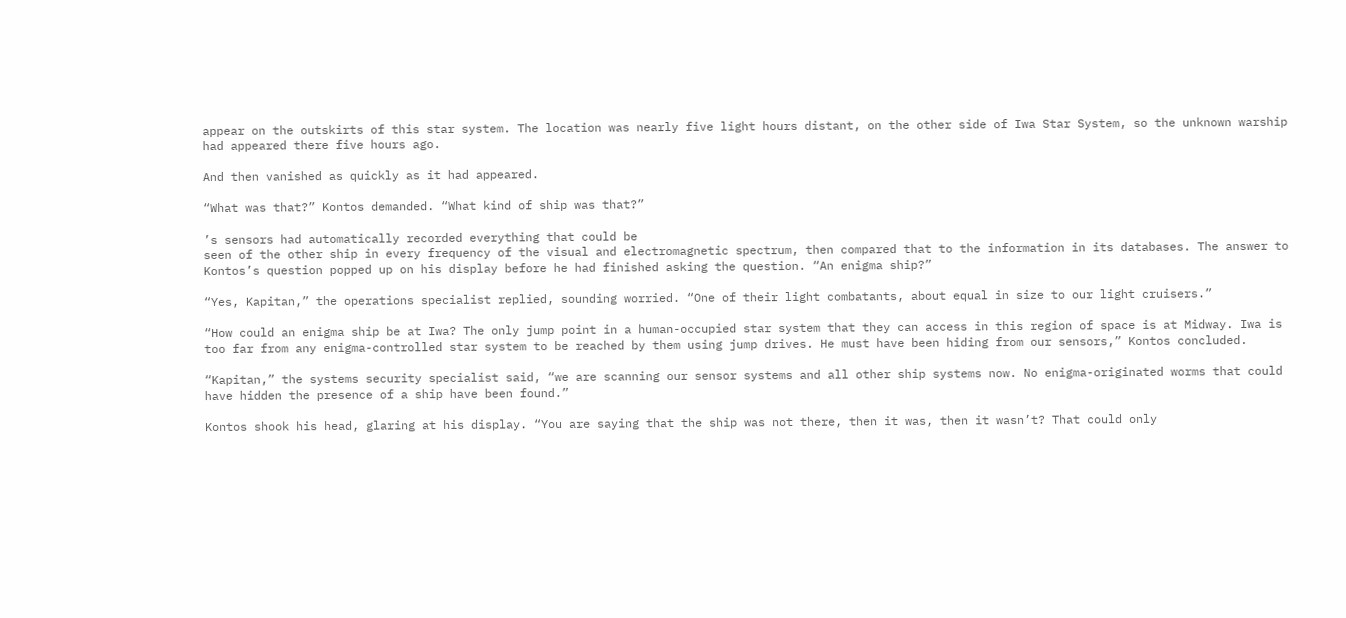appear on the outskirts of this star system. The location was nearly five light hours distant, on the other side of Iwa Star System, so the unknown warship had appeared there five hours ago.

And then vanished as quickly as it had appeared.

“What was that?” Kontos demanded. “What kind of ship was that?”

’s sensors had automatically recorded everything that could be
seen of the other ship in every frequency of the visual and electromagnetic spectrum, then compared that to the information in its databases. The answer to Kontos’s question popped up on his display before he had finished asking the question. “An enigma ship?”

“Yes, Kapitan,” the operations specialist replied, sounding worried. “One of their light combatants, about equal in size to our light cruisers.”

“How could an enigma ship be at Iwa? The only jump point in a human-occupied star system that they can access in this region of space is at Midway. Iwa is too far from any enigma-controlled star system to be reached by them using jump drives. He must have been hiding from our sensors,” Kontos concluded.

“Kapitan,” the systems security specialist said, “we are scanning our sensor systems and all other ship systems now. No enigma-originated worms that could have hidden the presence of a ship have been found.”

Kontos shook his head, glaring at his display. “You are saying that the ship was not there, then it was, then it wasn’t? That could only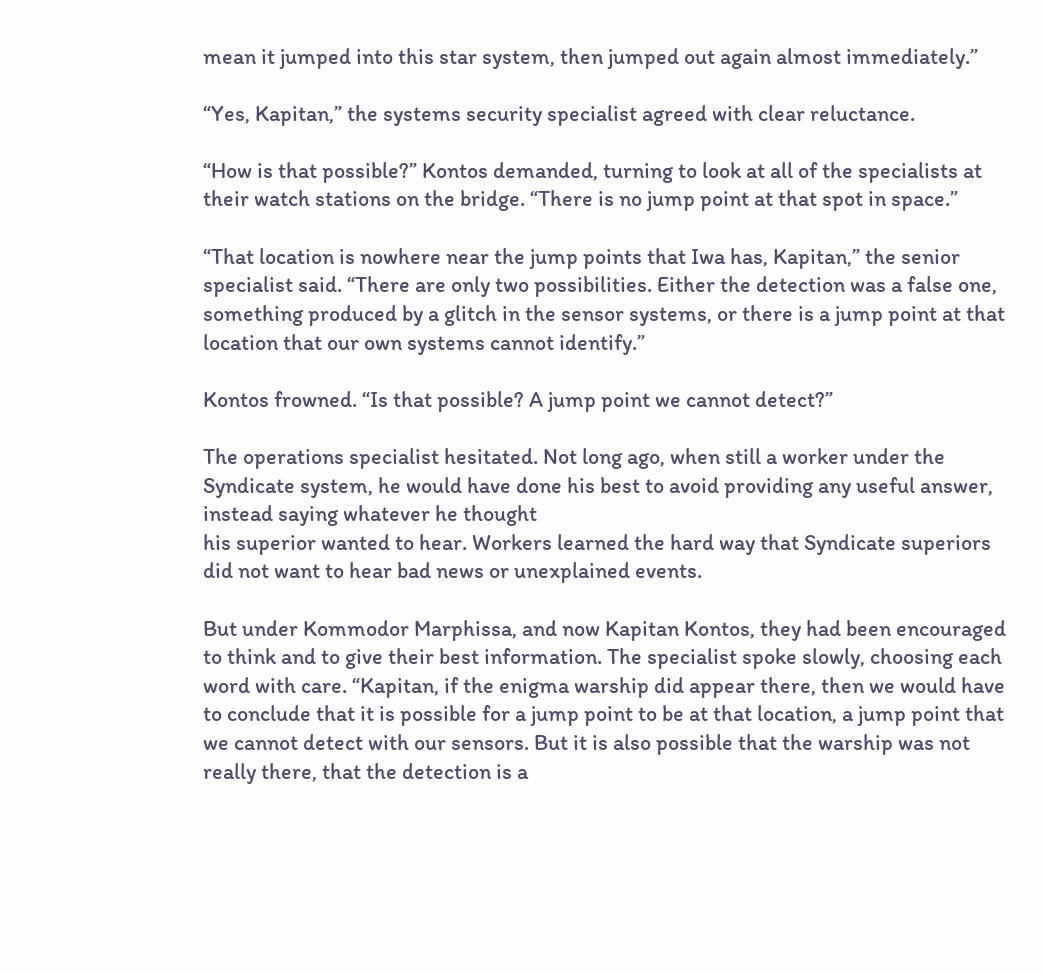mean it jumped into this star system, then jumped out again almost immediately.”

“Yes, Kapitan,” the systems security specialist agreed with clear reluctance.

“How is that possible?” Kontos demanded, turning to look at all of the specialists at their watch stations on the bridge. “There is no jump point at that spot in space.”

“That location is nowhere near the jump points that Iwa has, Kapitan,” the senior specialist said. “There are only two possibilities. Either the detection was a false one, something produced by a glitch in the sensor systems, or there is a jump point at that location that our own systems cannot identify.”

Kontos frowned. “Is that possible? A jump point we cannot detect?”

The operations specialist hesitated. Not long ago, when still a worker under the Syndicate system, he would have done his best to avoid providing any useful answer, instead saying whatever he thought
his superior wanted to hear. Workers learned the hard way that Syndicate superiors did not want to hear bad news or unexplained events.

But under Kommodor Marphissa, and now Kapitan Kontos, they had been encouraged to think and to give their best information. The specialist spoke slowly, choosing each word with care. “Kapitan, if the enigma warship did appear there, then we would have to conclude that it is possible for a jump point to be at that location, a jump point that we cannot detect with our sensors. But it is also possible that the warship was not really there, that the detection is a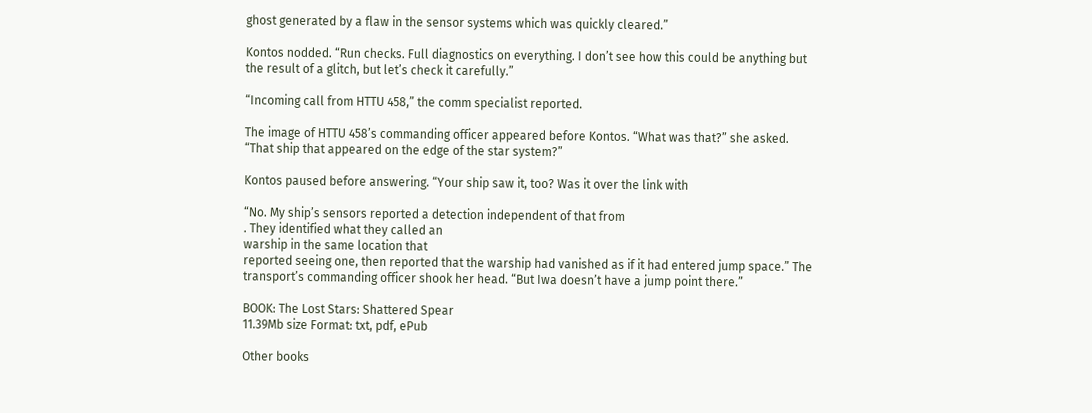ghost generated by a flaw in the sensor systems which was quickly cleared.”

Kontos nodded. “Run checks. Full diagnostics on everything. I don’t see how this could be anything but the result of a glitch, but let’s check it carefully.”

“Incoming call from HTTU 458,” the comm specialist reported.

The image of HTTU 458’s commanding officer appeared before Kontos. “What was that?” she asked. “That ship that appeared on the edge of the star system?”

Kontos paused before answering. “Your ship saw it, too? Was it over the link with

“No. My ship’s sensors reported a detection independent of that from
. They identified what they called an
warship in the same location that
reported seeing one, then reported that the warship had vanished as if it had entered jump space.” The transport’s commanding officer shook her head. “But Iwa doesn’t have a jump point there.”

BOOK: The Lost Stars: Shattered Spear
11.39Mb size Format: txt, pdf, ePub

Other books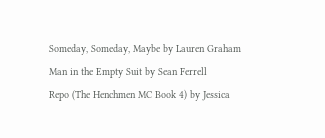Someday, Someday, Maybe by Lauren Graham
Man in the Empty Suit by Sean Ferrell
Repo (The Henchmen MC Book 4) by Jessica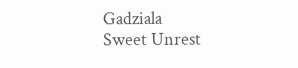Gadziala
Sweet Unrest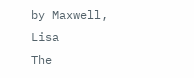by Maxwell, Lisa
The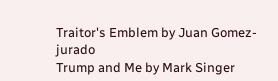Traitor's Emblem by Juan Gomez-jurado
Trump and Me by Mark Singer